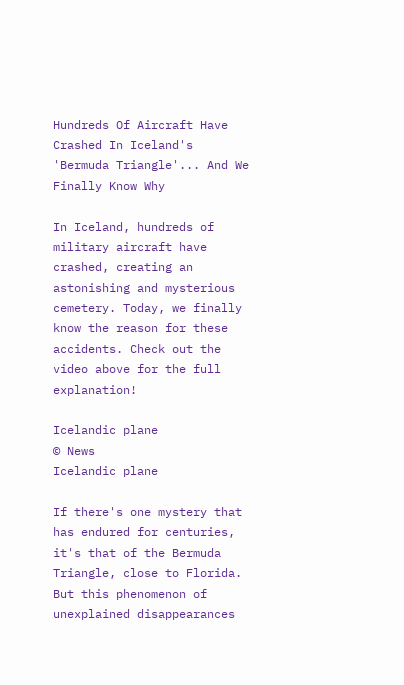Hundreds Of Aircraft Have Crashed In Iceland's 'Bermuda Triangle'... And We Finally Know Why

In Iceland, hundreds of military aircraft have crashed, creating an astonishing and mysterious cemetery. Today, we finally know the reason for these accidents. Check out the video above for the full explanation!

Icelandic plane
© News
Icelandic plane

If there's one mystery that has endured for centuries, it's that of the Bermuda Triangle, close to Florida. But this phenomenon of unexplained disappearances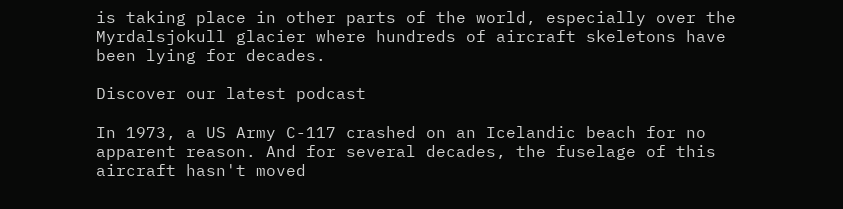is taking place in other parts of the world, especially over the Myrdalsjokull glacier where hundreds of aircraft skeletons have been lying for decades.

Discover our latest podcast

In 1973, a US Army C-117 crashed on an Icelandic beach for no apparent reason. And for several decades, the fuselage of this aircraft hasn't moved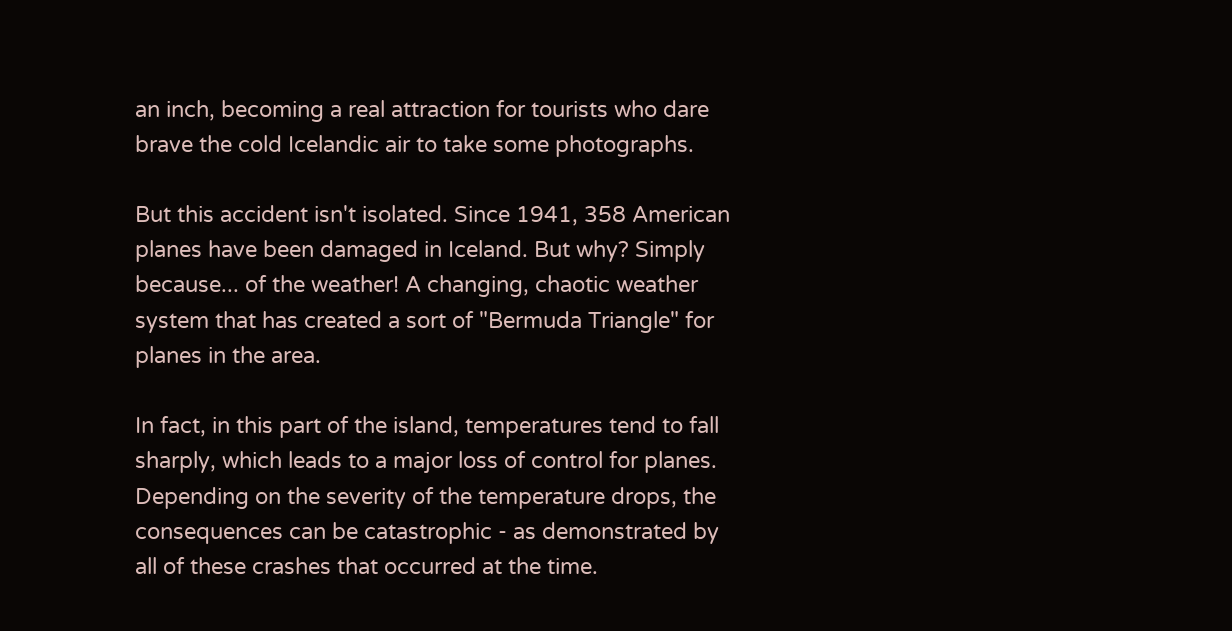an inch, becoming a real attraction for tourists who dare brave the cold Icelandic air to take some photographs.

But this accident isn't isolated. Since 1941, 358 American planes have been damaged in Iceland. But why? Simply because... of the weather! A changing, chaotic weather system that has created a sort of "Bermuda Triangle" for planes in the area.

In fact, in this part of the island, temperatures tend to fall sharply, which leads to a major loss of control for planes. Depending on the severity of the temperature drops, the consequences can be catastrophic - as demonstrated by all of these crashes that occurred at the time.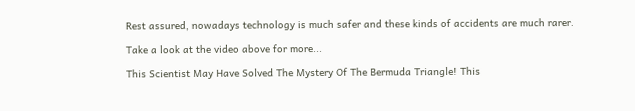Rest assured, nowadays technology is much safer and these kinds of accidents are much rarer.

Take a look at the video above for more...

This Scientist May Have Solved The Mystery Of The Bermuda Triangle! This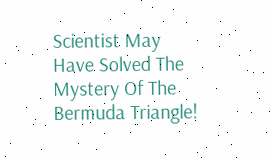Scientist May Have Solved The Mystery Of The Bermuda Triangle!